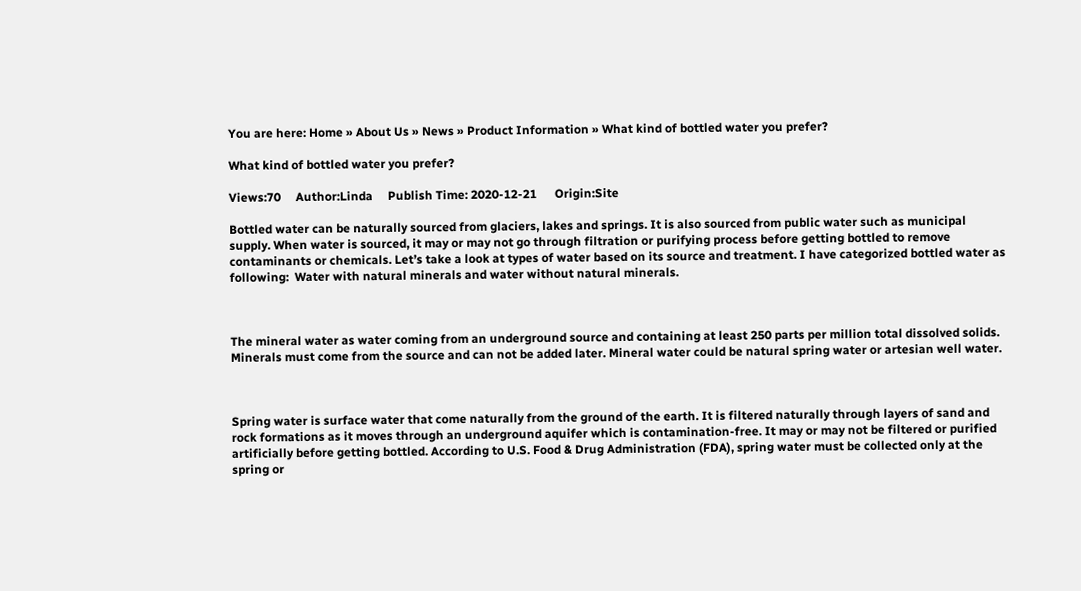You are here: Home » About Us » News » Product Information » What kind of bottled water you prefer?

What kind of bottled water you prefer?

Views:70     Author:Linda     Publish Time: 2020-12-21      Origin:Site

Bottled water can be naturally sourced from glaciers, lakes and springs. It is also sourced from public water such as municipal supply. When water is sourced, it may or may not go through filtration or purifying process before getting bottled to remove contaminants or chemicals. Let’s take a look at types of water based on its source and treatment. I have categorized bottled water as following:  Water with natural minerals and water without natural minerals.



The mineral water as water coming from an underground source and containing at least 250 parts per million total dissolved solids. Minerals must come from the source and can not be added later. Mineral water could be natural spring water or artesian well water.



Spring water is surface water that come naturally from the ground of the earth. It is filtered naturally through layers of sand and rock formations as it moves through an underground aquifer which is contamination-free. It may or may not be filtered or purified artificially before getting bottled. According to U.S. Food & Drug Administration (FDA), spring water must be collected only at the spring or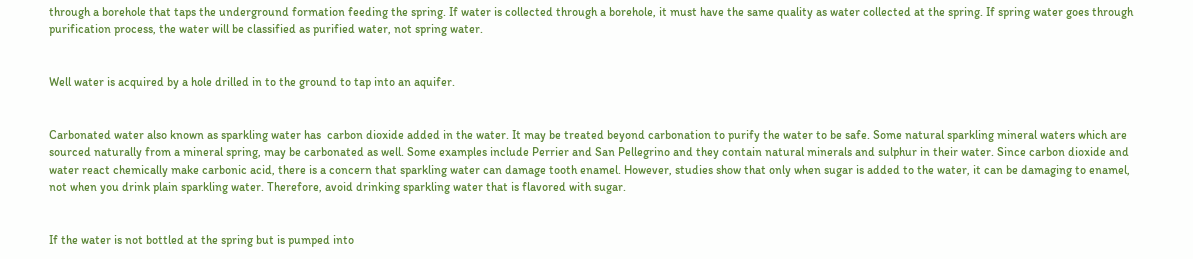through a borehole that taps the underground formation feeding the spring. If water is collected through a borehole, it must have the same quality as water collected at the spring. If spring water goes through purification process, the water will be classified as purified water, not spring water.


Well water is acquired by a hole drilled in to the ground to tap into an aquifer.


Carbonated water also known as sparkling water has  carbon dioxide added in the water. It may be treated beyond carbonation to purify the water to be safe. Some natural sparkling mineral waters which are sourced naturally from a mineral spring, may be carbonated as well. Some examples include Perrier and San Pellegrino and they contain natural minerals and sulphur in their water. Since carbon dioxide and water react chemically make carbonic acid, there is a concern that sparkling water can damage tooth enamel. However, studies show that only when sugar is added to the water, it can be damaging to enamel, not when you drink plain sparkling water. Therefore, avoid drinking sparkling water that is flavored with sugar.


If the water is not bottled at the spring but is pumped into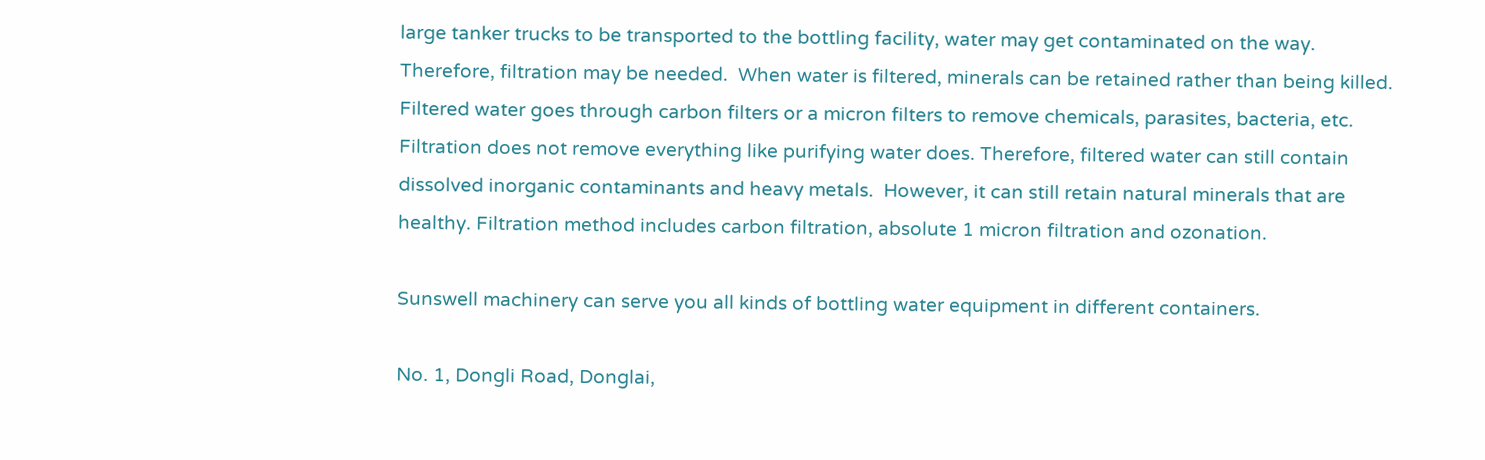large tanker trucks to be transported to the bottling facility, water may get contaminated on the way. Therefore, filtration may be needed.  When water is filtered, minerals can be retained rather than being killed. Filtered water goes through carbon filters or a micron filters to remove chemicals, parasites, bacteria, etc. Filtration does not remove everything like purifying water does. Therefore, filtered water can still contain dissolved inorganic contaminants and heavy metals.  However, it can still retain natural minerals that are healthy. Filtration method includes carbon filtration, absolute 1 micron filtration and ozonation.

Sunswell machinery can serve you all kinds of bottling water equipment in different containers.

No. 1, Dongli Road, Donglai,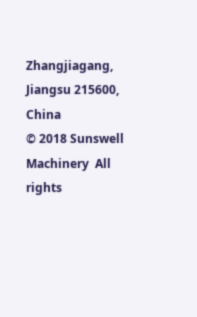Zhangjiagang, Jiangsu 215600, China
© 2018 Sunswell Machinery  All rights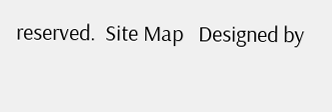reserved.  Site Map   Designed by